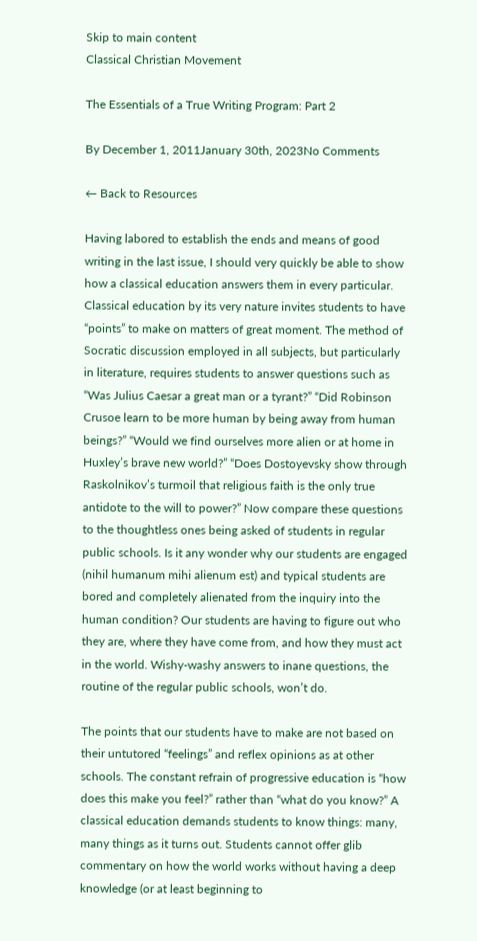Skip to main content
Classical Christian Movement

The Essentials of a True Writing Program: Part 2

By December 1, 2011January 30th, 2023No Comments

← Back to Resources

Having labored to establish the ends and means of good writing in the last issue, I should very quickly be able to show how a classical education answers them in every particular. Classical education by its very nature invites students to have “points” to make on matters of great moment. The method of Socratic discussion employed in all subjects, but particularly in literature, requires students to answer questions such as “Was Julius Caesar a great man or a tyrant?” “Did Robinson Crusoe learn to be more human by being away from human beings?” “Would we find ourselves more alien or at home in Huxley’s brave new world?” “Does Dostoyevsky show through Raskolnikov’s turmoil that religious faith is the only true antidote to the will to power?” Now compare these questions to the thoughtless ones being asked of students in regular public schools. Is it any wonder why our students are engaged (nihil humanum mihi alienum est) and typical students are bored and completely alienated from the inquiry into the human condition? Our students are having to figure out who they are, where they have come from, and how they must act in the world. Wishy-washy answers to inane questions, the routine of the regular public schools, won’t do.

The points that our students have to make are not based on their untutored “feelings” and reflex opinions as at other schools. The constant refrain of progressive education is “how does this make you feel?” rather than “what do you know?” A classical education demands students to know things: many, many things as it turns out. Students cannot offer glib commentary on how the world works without having a deep knowledge (or at least beginning to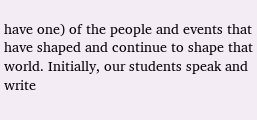have one) of the people and events that have shaped and continue to shape that world. Initially, our students speak and write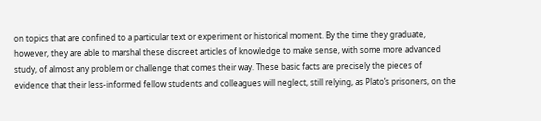on topics that are confined to a particular text or experiment or historical moment. By the time they graduate, however, they are able to marshal these discreet articles of knowledge to make sense, with some more advanced study, of almost any problem or challenge that comes their way. These basic facts are precisely the pieces of evidence that their less-informed fellow students and colleagues will neglect, still relying, as Plato’s prisoners, on the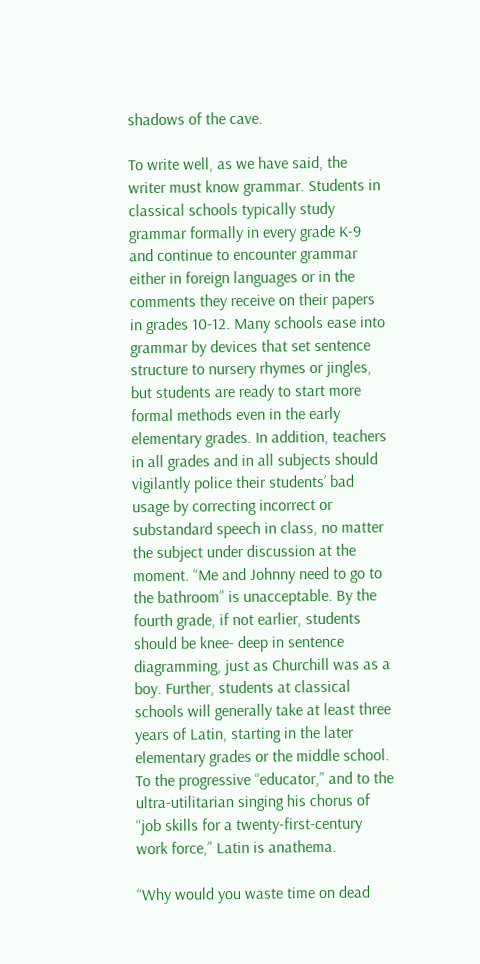shadows of the cave.

To write well, as we have said, the writer must know grammar. Students in classical schools typically study grammar formally in every grade K-9 and continue to encounter grammar either in foreign languages or in the comments they receive on their papers in grades 10-12. Many schools ease into grammar by devices that set sentence structure to nursery rhymes or jingles, but students are ready to start more formal methods even in the early elementary grades. In addition, teachers in all grades and in all subjects should vigilantly police their students’ bad usage by correcting incorrect or substandard speech in class, no matter the subject under discussion at the moment. “Me and Johnny need to go to the bathroom” is unacceptable. By the fourth grade, if not earlier, students should be knee- deep in sentence diagramming, just as Churchill was as a boy. Further, students at classical schools will generally take at least three years of Latin, starting in the later elementary grades or the middle school. To the progressive “educator,” and to the ultra-utilitarian singing his chorus of “job skills for a twenty-first-century work force,” Latin is anathema.

“Why would you waste time on dead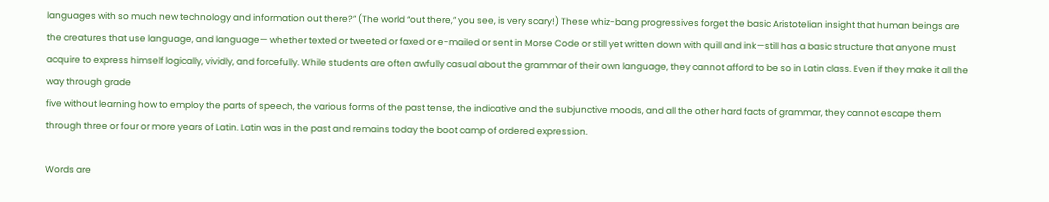languages with so much new technology and information out there?” (The world “out there,” you see, is very scary!) These whiz-bang progressives forget the basic Aristotelian insight that human beings are the creatures that use language, and language— whether texted or tweeted or faxed or e-mailed or sent in Morse Code or still yet written down with quill and ink—still has a basic structure that anyone must acquire to express himself logically, vividly, and forcefully. While students are often awfully casual about the grammar of their own language, they cannot afford to be so in Latin class. Even if they make it all the way through grade
five without learning how to employ the parts of speech, the various forms of the past tense, the indicative and the subjunctive moods, and all the other hard facts of grammar, they cannot escape them through three or four or more years of Latin. Latin was in the past and remains today the boot camp of ordered expression.

Words are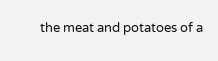the meat and potatoes of a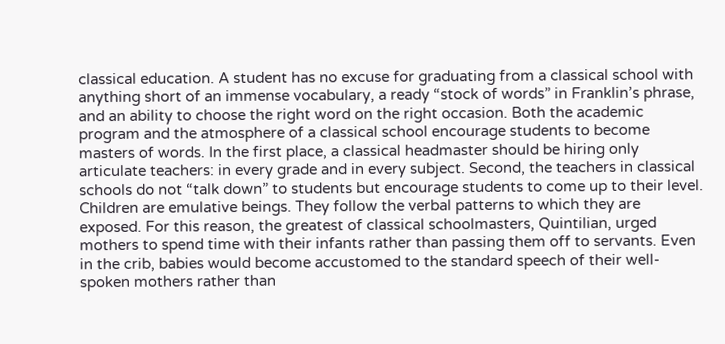classical education. A student has no excuse for graduating from a classical school with anything short of an immense vocabulary, a ready “stock of words” in Franklin’s phrase, and an ability to choose the right word on the right occasion. Both the academic program and the atmosphere of a classical school encourage students to become masters of words. In the first place, a classical headmaster should be hiring only articulate teachers: in every grade and in every subject. Second, the teachers in classical schools do not “talk down” to students but encourage students to come up to their level. Children are emulative beings. They follow the verbal patterns to which they are exposed. For this reason, the greatest of classical schoolmasters, Quintilian, urged mothers to spend time with their infants rather than passing them off to servants. Even in the crib, babies would become accustomed to the standard speech of their well-spoken mothers rather than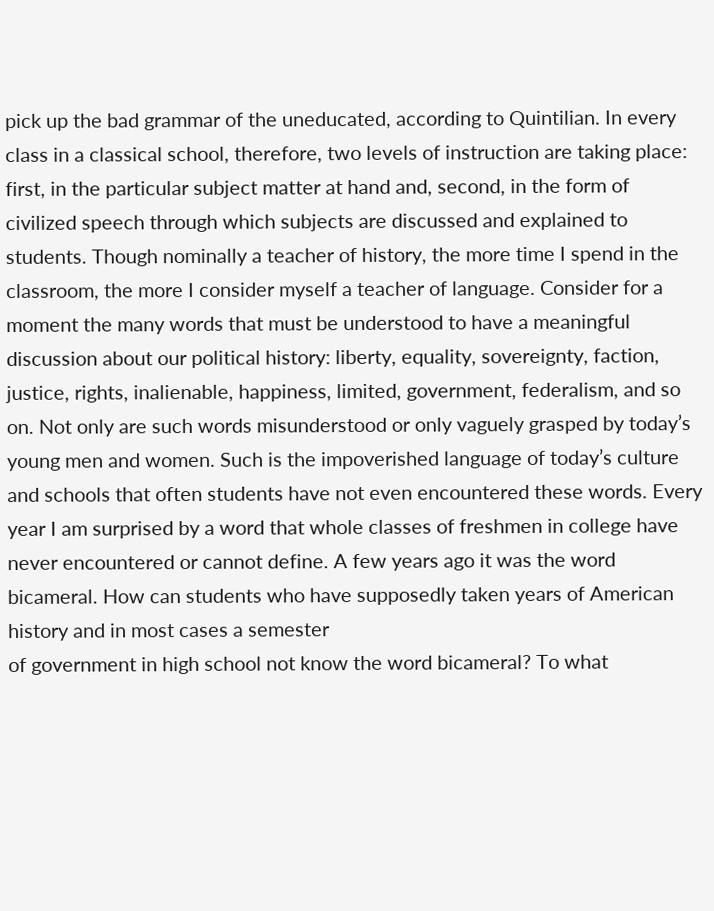pick up the bad grammar of the uneducated, according to Quintilian. In every class in a classical school, therefore, two levels of instruction are taking place: first, in the particular subject matter at hand and, second, in the form of civilized speech through which subjects are discussed and explained to students. Though nominally a teacher of history, the more time I spend in the classroom, the more I consider myself a teacher of language. Consider for a moment the many words that must be understood to have a meaningful discussion about our political history: liberty, equality, sovereignty, faction, justice, rights, inalienable, happiness, limited, government, federalism, and so on. Not only are such words misunderstood or only vaguely grasped by today’s young men and women. Such is the impoverished language of today’s culture and schools that often students have not even encountered these words. Every year I am surprised by a word that whole classes of freshmen in college have never encountered or cannot define. A few years ago it was the word bicameral. How can students who have supposedly taken years of American history and in most cases a semester
of government in high school not know the word bicameral? To what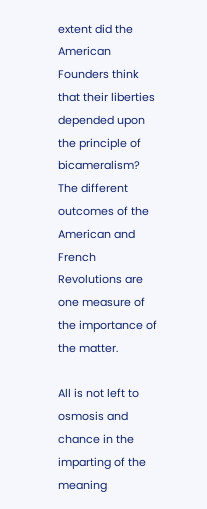extent did the American Founders think that their liberties depended upon the principle of bicameralism? The different outcomes of the American and French Revolutions are one measure of the importance of the matter.

All is not left to osmosis and chance in the imparting of the meaning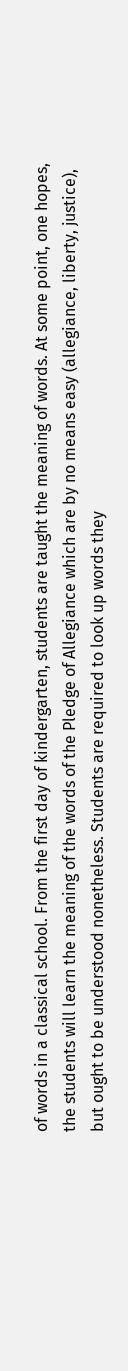of words in a classical school. From the first day of kindergarten, students are taught the meaning of words. At some point, one hopes, the students will learn the meaning of the words of the Pledge of Allegiance which are by no means easy (allegiance, liberty, justice), but ought to be understood nonetheless. Students are required to look up words they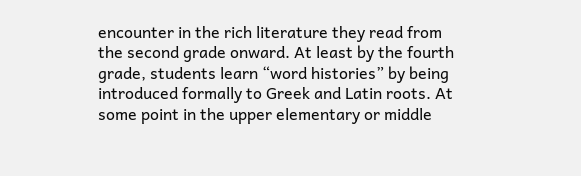encounter in the rich literature they read from the second grade onward. At least by the fourth grade, students learn “word histories” by being introduced formally to Greek and Latin roots. At some point in the upper elementary or middle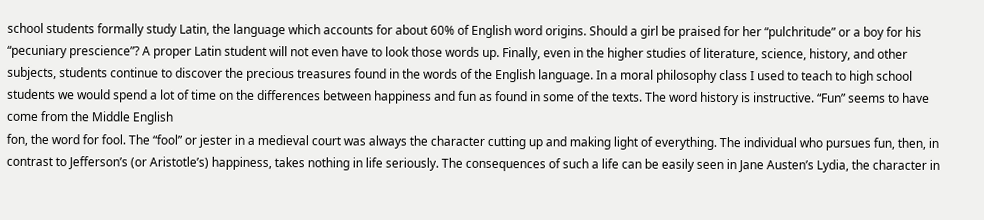school students formally study Latin, the language which accounts for about 60% of English word origins. Should a girl be praised for her “pulchritude” or a boy for his “pecuniary prescience”? A proper Latin student will not even have to look those words up. Finally, even in the higher studies of literature, science, history, and other subjects, students continue to discover the precious treasures found in the words of the English language. In a moral philosophy class I used to teach to high school students we would spend a lot of time on the differences between happiness and fun as found in some of the texts. The word history is instructive. “Fun” seems to have come from the Middle English
fon, the word for fool. The “fool” or jester in a medieval court was always the character cutting up and making light of everything. The individual who pursues fun, then, in contrast to Jefferson’s (or Aristotle’s) happiness, takes nothing in life seriously. The consequences of such a life can be easily seen in Jane Austen’s Lydia, the character in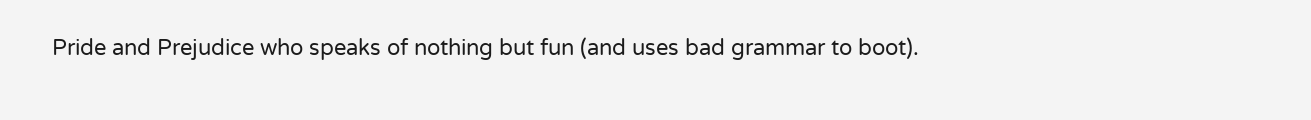Pride and Prejudice who speaks of nothing but fun (and uses bad grammar to boot).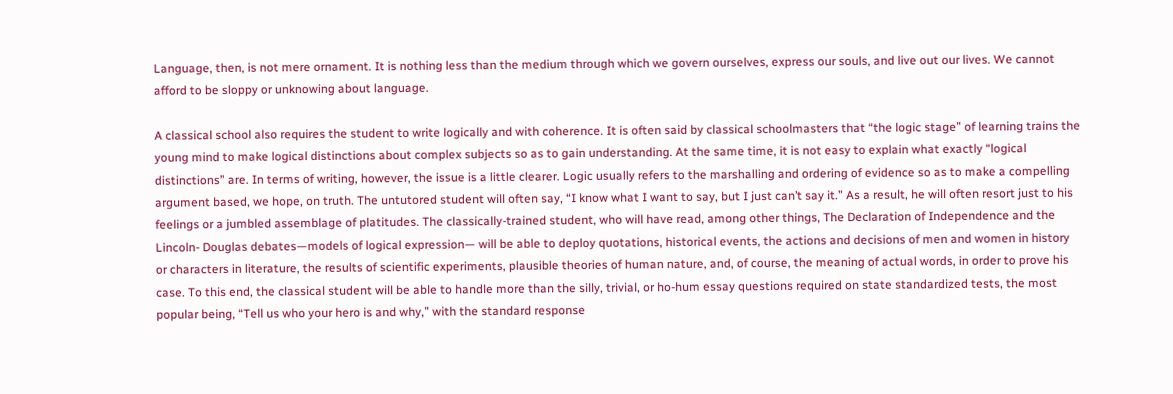Language, then, is not mere ornament. It is nothing less than the medium through which we govern ourselves, express our souls, and live out our lives. We cannot afford to be sloppy or unknowing about language.

A classical school also requires the student to write logically and with coherence. It is often said by classical schoolmasters that “the logic stage” of learning trains the young mind to make logical distinctions about complex subjects so as to gain understanding. At the same time, it is not easy to explain what exactly “logical distinctions” are. In terms of writing, however, the issue is a little clearer. Logic usually refers to the marshalling and ordering of evidence so as to make a compelling argument based, we hope, on truth. The untutored student will often say, “I know what I want to say, but I just can’t say it.” As a result, he will often resort just to his feelings or a jumbled assemblage of platitudes. The classically-trained student, who will have read, among other things, The Declaration of Independence and the Lincoln- Douglas debates—models of logical expression— will be able to deploy quotations, historical events, the actions and decisions of men and women in history or characters in literature, the results of scientific experiments, plausible theories of human nature, and, of course, the meaning of actual words, in order to prove his case. To this end, the classical student will be able to handle more than the silly, trivial, or ho-hum essay questions required on state standardized tests, the most popular being, “Tell us who your hero is and why,” with the standard response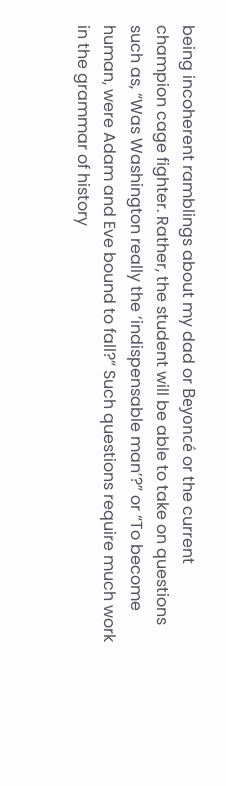being incoherent ramblings about my dad or Beyoncé or the current champion cage fighter. Rather, the student will be able to take on questions such as, “Was Washington really the ‘indispensable man’?” or “To become human, were Adam and Eve bound to fall?” Such questions require much work in the grammar of history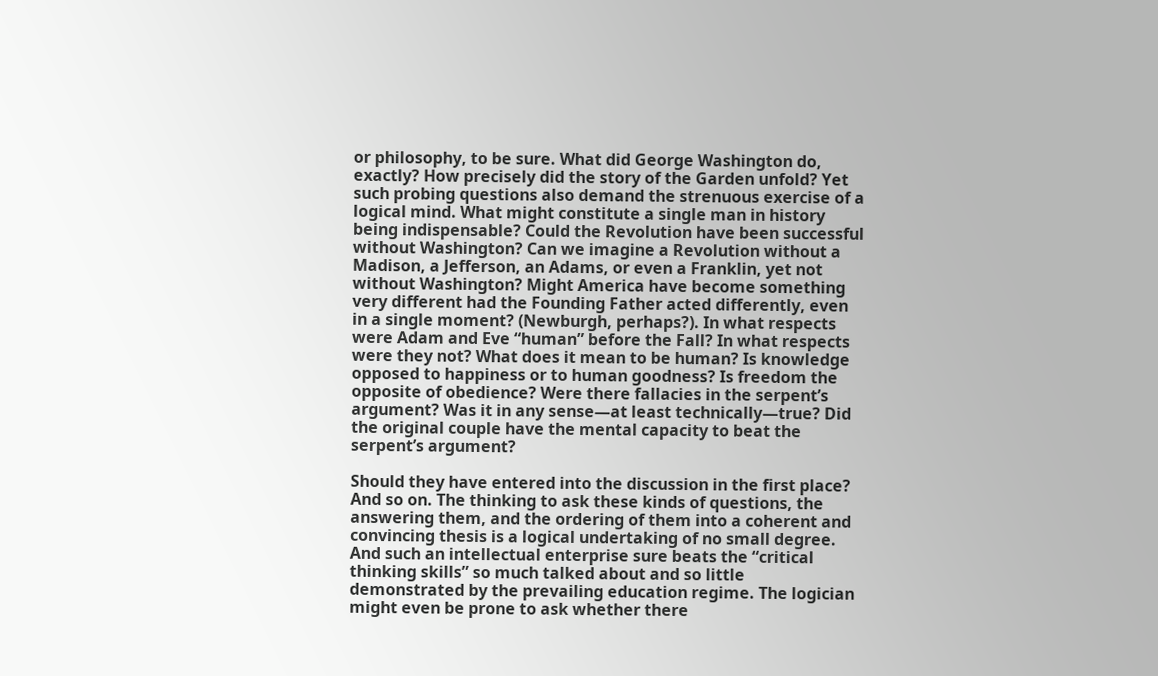or philosophy, to be sure. What did George Washington do, exactly? How precisely did the story of the Garden unfold? Yet such probing questions also demand the strenuous exercise of a logical mind. What might constitute a single man in history being indispensable? Could the Revolution have been successful without Washington? Can we imagine a Revolution without a Madison, a Jefferson, an Adams, or even a Franklin, yet not without Washington? Might America have become something very different had the Founding Father acted differently, even in a single moment? (Newburgh, perhaps?). In what respects were Adam and Eve “human” before the Fall? In what respects were they not? What does it mean to be human? Is knowledge opposed to happiness or to human goodness? Is freedom the opposite of obedience? Were there fallacies in the serpent’s argument? Was it in any sense—at least technically—true? Did the original couple have the mental capacity to beat the serpent’s argument?

Should they have entered into the discussion in the first place? And so on. The thinking to ask these kinds of questions, the answering them, and the ordering of them into a coherent and convincing thesis is a logical undertaking of no small degree. And such an intellectual enterprise sure beats the “critical thinking skills” so much talked about and so little demonstrated by the prevailing education regime. The logician might even be prone to ask whether there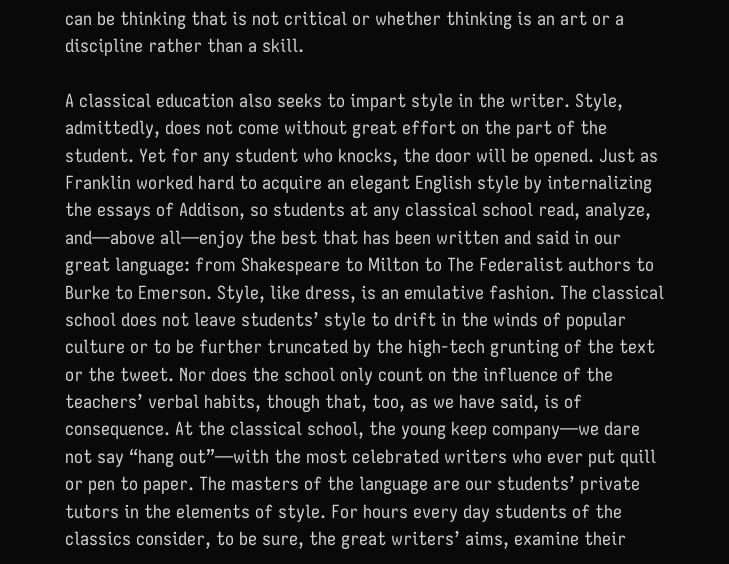can be thinking that is not critical or whether thinking is an art or a discipline rather than a skill.

A classical education also seeks to impart style in the writer. Style, admittedly, does not come without great effort on the part of the student. Yet for any student who knocks, the door will be opened. Just as Franklin worked hard to acquire an elegant English style by internalizing the essays of Addison, so students at any classical school read, analyze, and—above all—enjoy the best that has been written and said in our great language: from Shakespeare to Milton to The Federalist authors to Burke to Emerson. Style, like dress, is an emulative fashion. The classical school does not leave students’ style to drift in the winds of popular culture or to be further truncated by the high-tech grunting of the text or the tweet. Nor does the school only count on the influence of the teachers’ verbal habits, though that, too, as we have said, is of consequence. At the classical school, the young keep company—we dare not say “hang out”—with the most celebrated writers who ever put quill or pen to paper. The masters of the language are our students’ private tutors in the elements of style. For hours every day students of the classics consider, to be sure, the great writers’ aims, examine their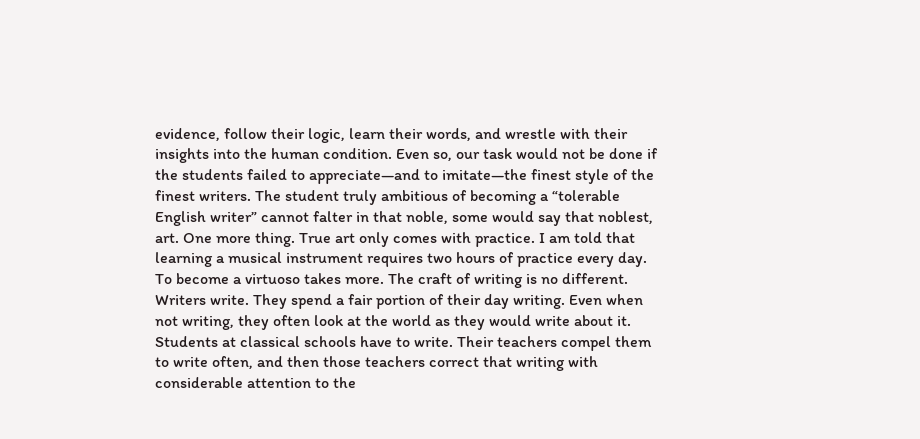evidence, follow their logic, learn their words, and wrestle with their insights into the human condition. Even so, our task would not be done if the students failed to appreciate—and to imitate—the finest style of the finest writers. The student truly ambitious of becoming a “tolerable English writer” cannot falter in that noble, some would say that noblest, art. One more thing. True art only comes with practice. I am told that learning a musical instrument requires two hours of practice every day. To become a virtuoso takes more. The craft of writing is no different. Writers write. They spend a fair portion of their day writing. Even when not writing, they often look at the world as they would write about it. Students at classical schools have to write. Their teachers compel them to write often, and then those teachers correct that writing with considerable attention to the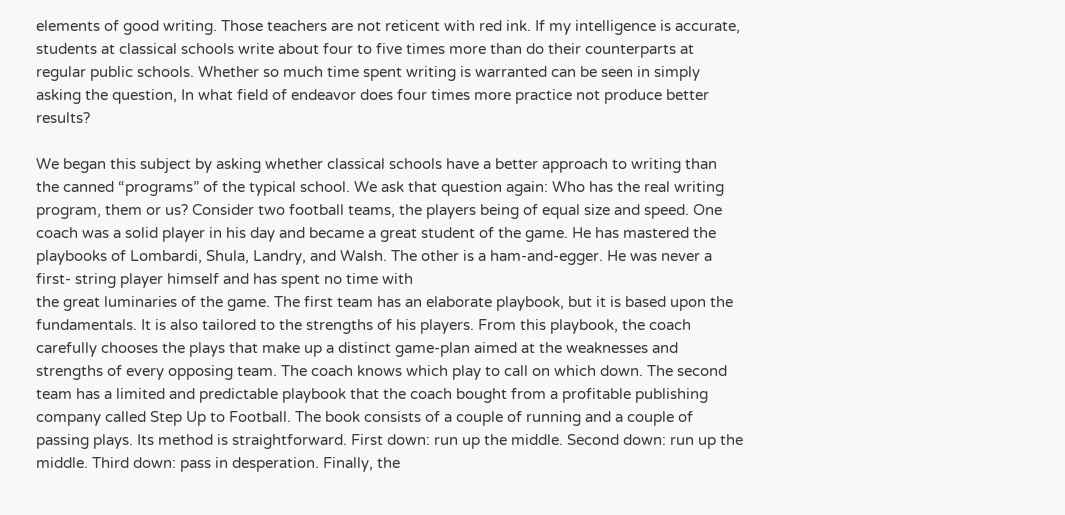elements of good writing. Those teachers are not reticent with red ink. If my intelligence is accurate, students at classical schools write about four to five times more than do their counterparts at regular public schools. Whether so much time spent writing is warranted can be seen in simply asking the question, In what field of endeavor does four times more practice not produce better results?

We began this subject by asking whether classical schools have a better approach to writing than the canned “programs” of the typical school. We ask that question again: Who has the real writing program, them or us? Consider two football teams, the players being of equal size and speed. One coach was a solid player in his day and became a great student of the game. He has mastered the playbooks of Lombardi, Shula, Landry, and Walsh. The other is a ham-and-egger. He was never a first- string player himself and has spent no time with
the great luminaries of the game. The first team has an elaborate playbook, but it is based upon the fundamentals. It is also tailored to the strengths of his players. From this playbook, the coach carefully chooses the plays that make up a distinct game-plan aimed at the weaknesses and strengths of every opposing team. The coach knows which play to call on which down. The second team has a limited and predictable playbook that the coach bought from a profitable publishing company called Step Up to Football. The book consists of a couple of running and a couple of passing plays. Its method is straightforward. First down: run up the middle. Second down: run up the middle. Third down: pass in desperation. Finally, the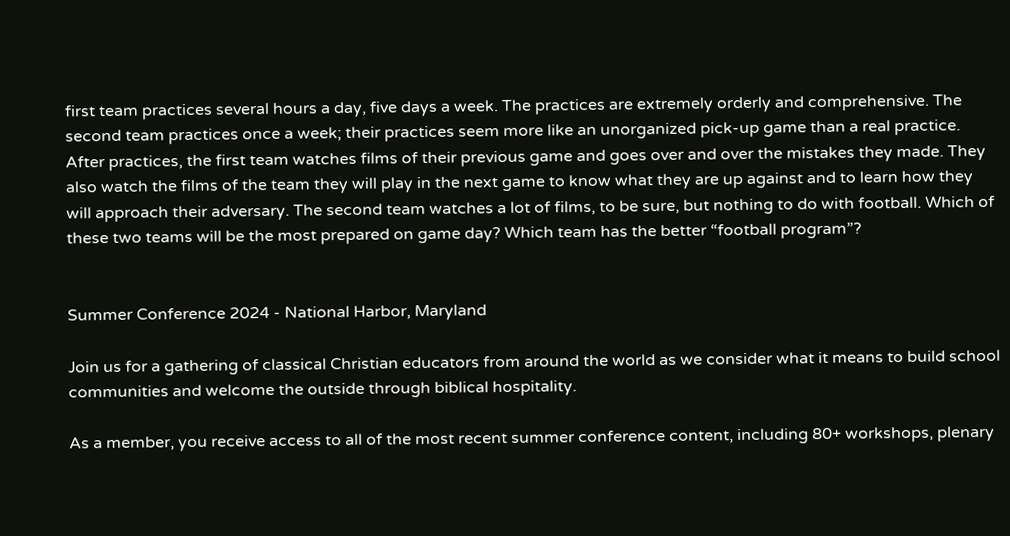first team practices several hours a day, five days a week. The practices are extremely orderly and comprehensive. The second team practices once a week; their practices seem more like an unorganized pick-up game than a real practice. After practices, the first team watches films of their previous game and goes over and over the mistakes they made. They also watch the films of the team they will play in the next game to know what they are up against and to learn how they will approach their adversary. The second team watches a lot of films, to be sure, but nothing to do with football. Which of these two teams will be the most prepared on game day? Which team has the better “football program”?


Summer Conference 2024 - National Harbor, Maryland

Join us for a gathering of classical Christian educators from around the world as we consider what it means to build school communities and welcome the outside through biblical hospitality.

As a member, you receive access to all of the most recent summer conference content, including 80+ workshops, plenary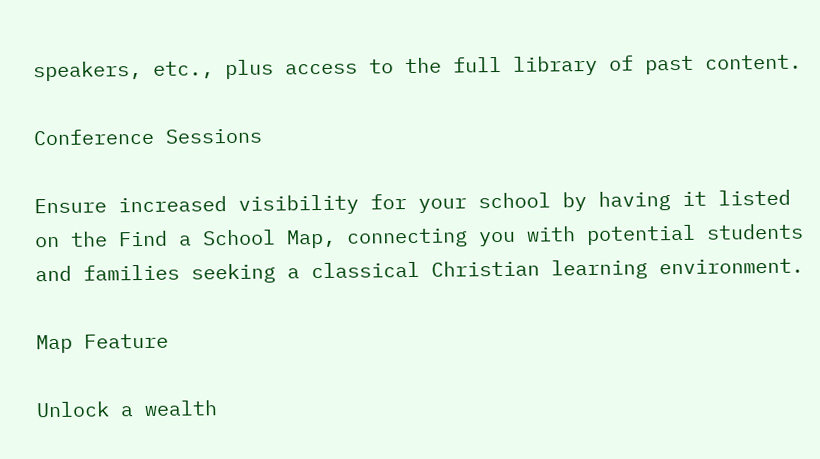speakers, etc., plus access to the full library of past content.

Conference Sessions

Ensure increased visibility for your school by having it listed on the Find a School Map, connecting you with potential students and families seeking a classical Christian learning environment.

Map Feature

Unlock a wealth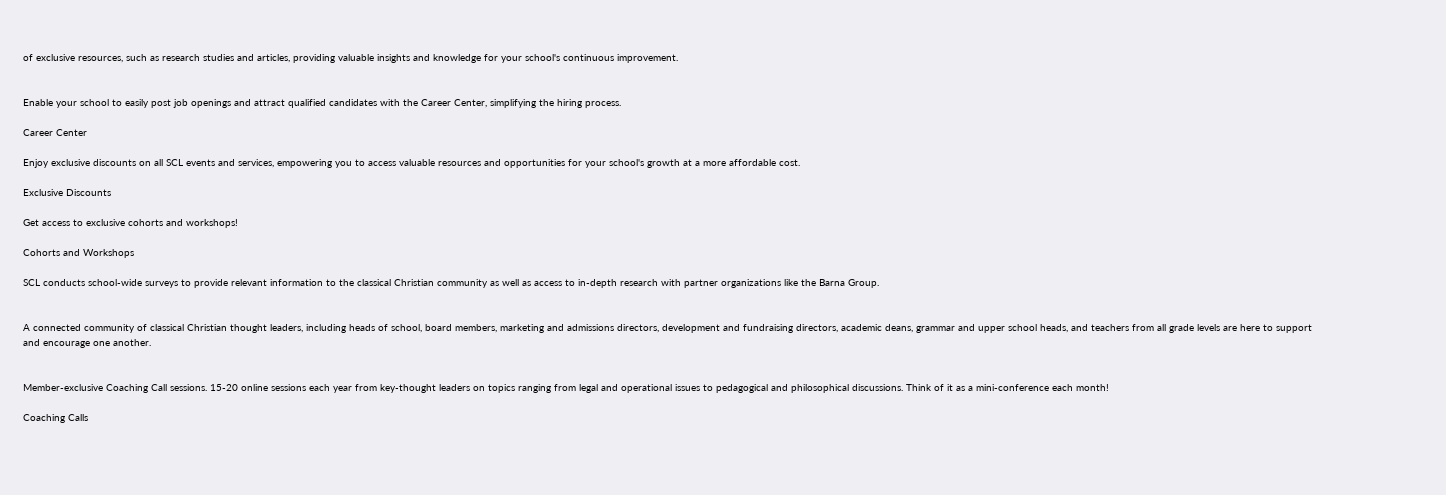of exclusive resources, such as research studies and articles, providing valuable insights and knowledge for your school's continuous improvement.


Enable your school to easily post job openings and attract qualified candidates with the Career Center, simplifying the hiring process.

Career Center

Enjoy exclusive discounts on all SCL events and services, empowering you to access valuable resources and opportunities for your school's growth at a more affordable cost.

Exclusive Discounts

Get access to exclusive cohorts and workshops!

Cohorts and Workshops

SCL conducts school-wide surveys to provide relevant information to the classical Christian community as well as access to in-depth research with partner organizations like the Barna Group.


A connected community of classical Christian thought leaders, including heads of school, board members, marketing and admissions directors, development and fundraising directors, academic deans, grammar and upper school heads, and teachers from all grade levels are here to support and encourage one another.


Member-exclusive Coaching Call sessions. 15-20 online sessions each year from key-thought leaders on topics ranging from legal and operational issues to pedagogical and philosophical discussions. Think of it as a mini-conference each month!

Coaching Calls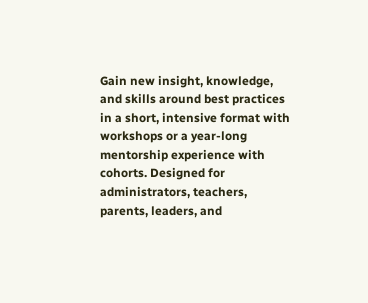Gain new insight, knowledge, and skills around best practices in a short, intensive format with workshops or a year-long mentorship experience with cohorts. Designed for administrators, teachers, parents, leaders, and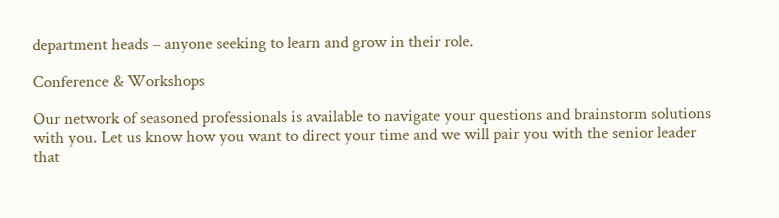department heads – anyone seeking to learn and grow in their role.

Conference & Workshops

Our network of seasoned professionals is available to navigate your questions and brainstorm solutions with you. Let us know how you want to direct your time and we will pair you with the senior leader that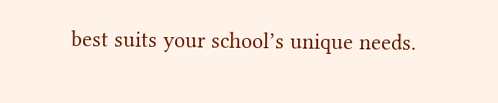best suits your school’s unique needs.